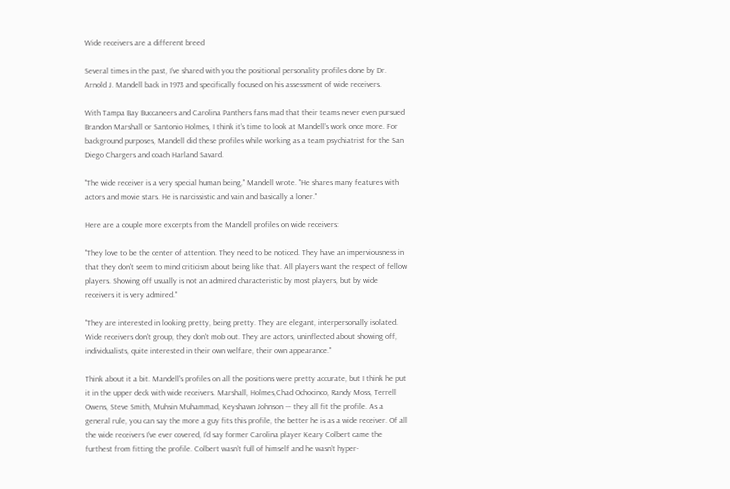Wide receivers are a different breed

Several times in the past, I’ve shared with you the positional personality profiles done by Dr. Arnold J. Mandell back in 1973 and specifically focused on his assessment of wide receivers.

With Tampa Bay Buccaneers and Carolina Panthers fans mad that their teams never even pursued Brandon Marshall or Santonio Holmes, I think it’s time to look at Mandell’s work once more. For background purposes, Mandell did these profiles while working as a team psychiatrist for the San Diego Chargers and coach Harland Savard.

"The wide receiver is a very special human being," Mandell wrote. "He shares many features with actors and movie stars. He is narcissistic and vain and basically a loner."

Here are a couple more excerpts from the Mandell profiles on wide receivers:

"They love to be the center of attention. They need to be noticed. They have an imperviousness in that they don't seem to mind criticism about being like that. All players want the respect of fellow players. Showing off usually is not an admired characteristic by most players, but by wide receivers it is very admired."

"They are interested in looking pretty, being pretty. They are elegant, interpersonally isolated. Wide receivers don't group, they don't mob out. They are actors, uninflected about showing off, individualists, quite interested in their own welfare, their own appearance."

Think about it a bit. Mandell’s profiles on all the positions were pretty accurate, but I think he put it in the upper deck with wide receivers. Marshall, Holmes,Chad Ochocinco, Randy Moss, Terrell Owens, Steve Smith, Muhsin Muhammad, Keyshawn Johnson -– they all fit the profile. As a general rule, you can say the more a guy fits this profile, the better he is as a wide receiver. Of all the wide receivers I’ve ever covered, I’d say former Carolina player Keary Colbert came the furthest from fitting the profile. Colbert wasn’t full of himself and he wasn’t hyper-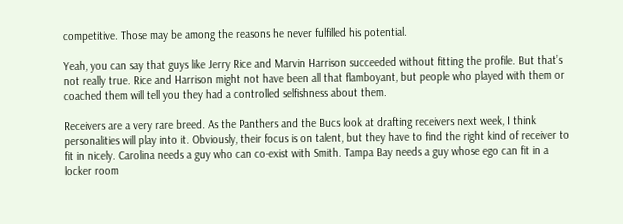competitive. Those may be among the reasons he never fulfilled his potential.

Yeah, you can say that guys like Jerry Rice and Marvin Harrison succeeded without fitting the profile. But that’s not really true. Rice and Harrison might not have been all that flamboyant, but people who played with them or coached them will tell you they had a controlled selfishness about them.

Receivers are a very rare breed. As the Panthers and the Bucs look at drafting receivers next week, I think personalities will play into it. Obviously, their focus is on talent, but they have to find the right kind of receiver to fit in nicely. Carolina needs a guy who can co-exist with Smith. Tampa Bay needs a guy whose ego can fit in a locker room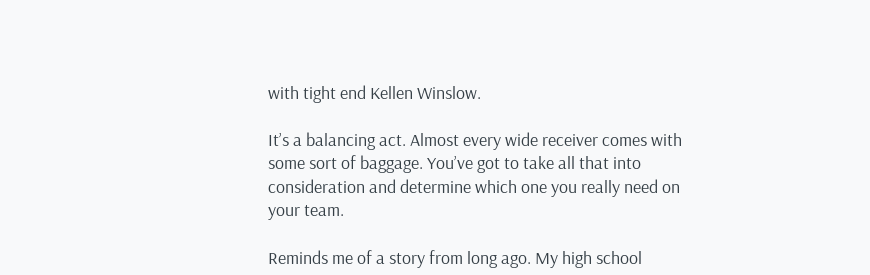with tight end Kellen Winslow.

It’s a balancing act. Almost every wide receiver comes with some sort of baggage. You’ve got to take all that into consideration and determine which one you really need on your team.

Reminds me of a story from long ago. My high school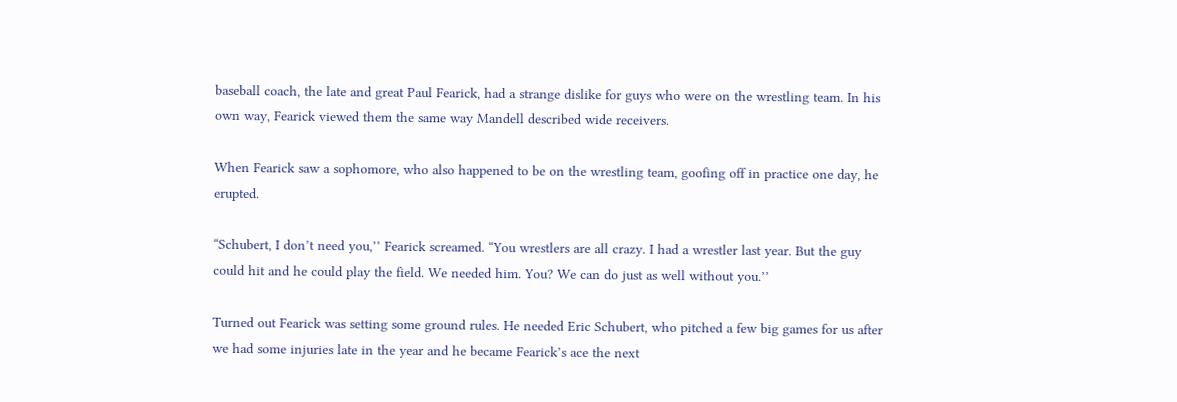baseball coach, the late and great Paul Fearick, had a strange dislike for guys who were on the wrestling team. In his own way, Fearick viewed them the same way Mandell described wide receivers.

When Fearick saw a sophomore, who also happened to be on the wrestling team, goofing off in practice one day, he erupted.

“Schubert, I don’t need you,’’ Fearick screamed. “You wrestlers are all crazy. I had a wrestler last year. But the guy could hit and he could play the field. We needed him. You? We can do just as well without you.’’

Turned out Fearick was setting some ground rules. He needed Eric Schubert, who pitched a few big games for us after we had some injuries late in the year and he became Fearick’s ace the next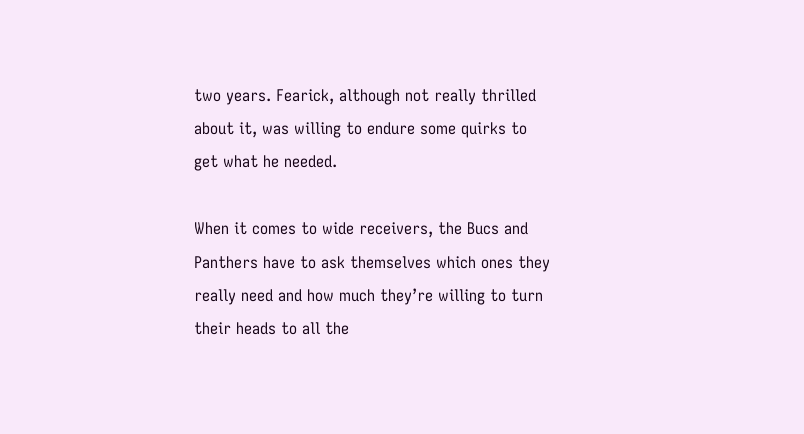two years. Fearick, although not really thrilled about it, was willing to endure some quirks to get what he needed.

When it comes to wide receivers, the Bucs and Panthers have to ask themselves which ones they really need and how much they’re willing to turn their heads to all the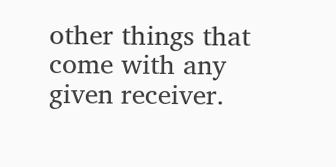other things that come with any given receiver.